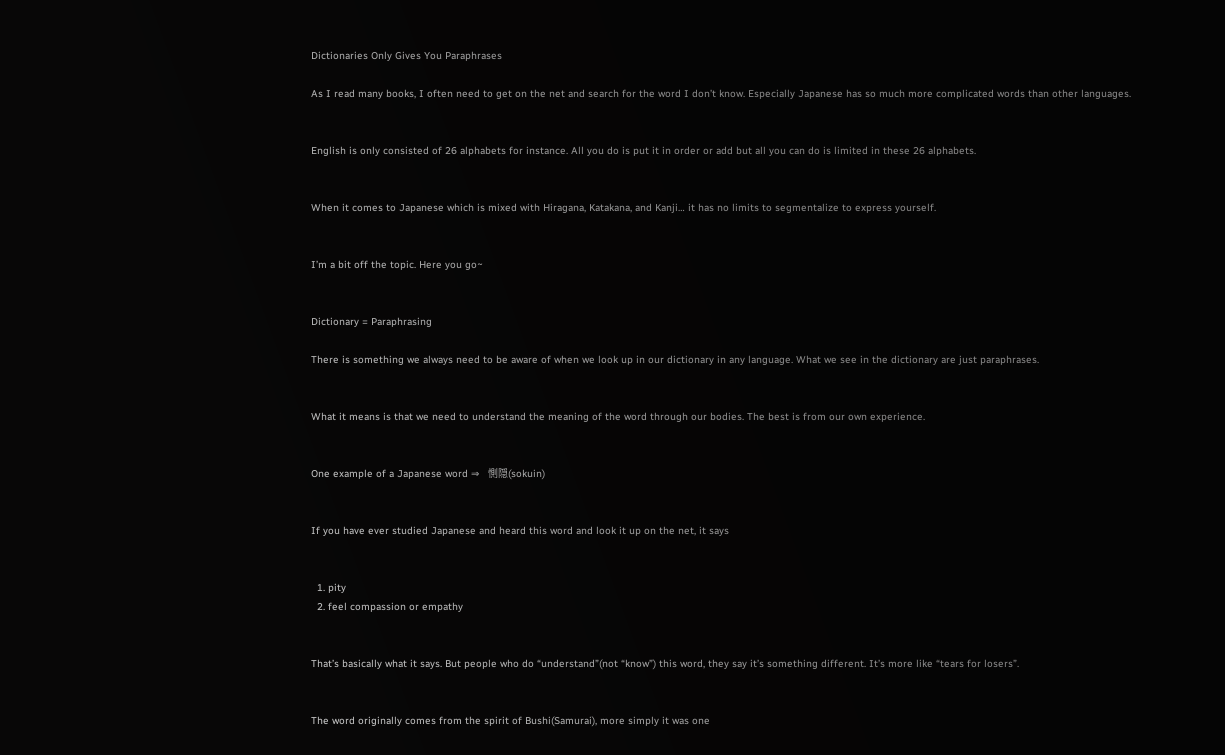Dictionaries Only Gives You Paraphrases

As I read many books, I often need to get on the net and search for the word I don’t know. Especially Japanese has so much more complicated words than other languages.


English is only consisted of 26 alphabets for instance. All you do is put it in order or add but all you can do is limited in these 26 alphabets.


When it comes to Japanese which is mixed with Hiragana, Katakana, and Kanji… it has no limits to segmentalize to express yourself.


I’m a bit off the topic. Here you go~


Dictionary = Paraphrasing

There is something we always need to be aware of when we look up in our dictionary in any language. What we see in the dictionary are just paraphrases.


What it means is that we need to understand the meaning of the word through our bodies. The best is from our own experience.


One example of a Japanese word ⇒   惻隠(sokuin)


If you have ever studied Japanese and heard this word and look it up on the net, it says


  1. pity
  2. feel compassion or empathy


That’s basically what it says. But people who do “understand”(not “know”) this word, they say it’s something different. It’s more like “tears for losers”.


The word originally comes from the spirit of Bushi(Samurai), more simply it was one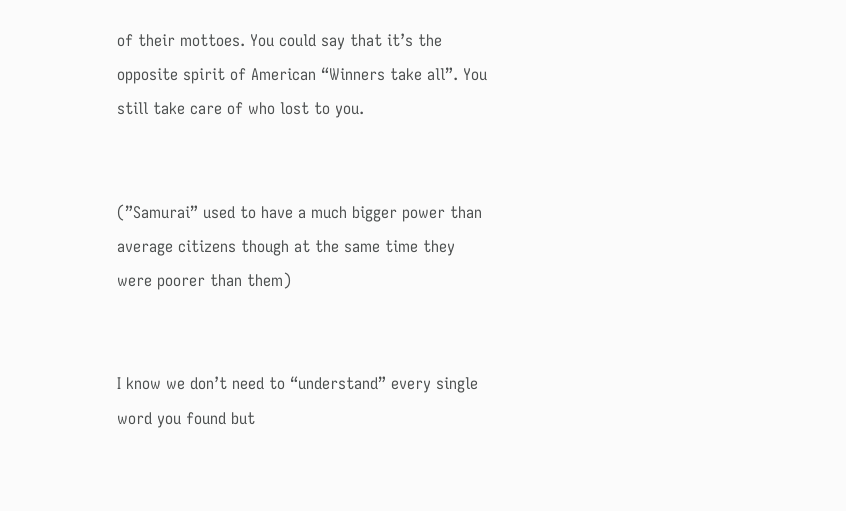of their mottoes. You could say that it’s the opposite spirit of American “Winners take all”. You still take care of who lost to you.


(”Samurai” used to have a much bigger power than average citizens though at the same time they were poorer than them)


I know we don’t need to “understand” every single word you found but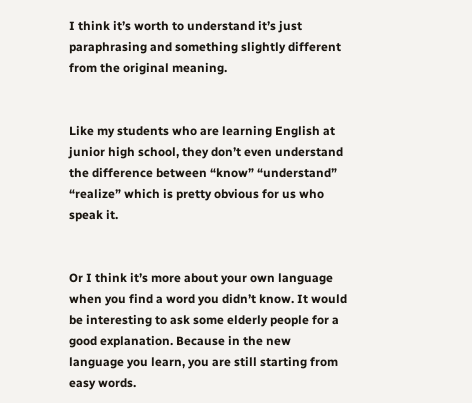I think it’s worth to understand it’s just paraphrasing and something slightly different from the original meaning.


Like my students who are learning English at junior high school, they don’t even understand the difference between “know” “understand” “realize” which is pretty obvious for us who speak it.


Or I think it’s more about your own language when you find a word you didn’t know. It would be interesting to ask some elderly people for a good explanation. Because in the new language you learn, you are still starting from easy words.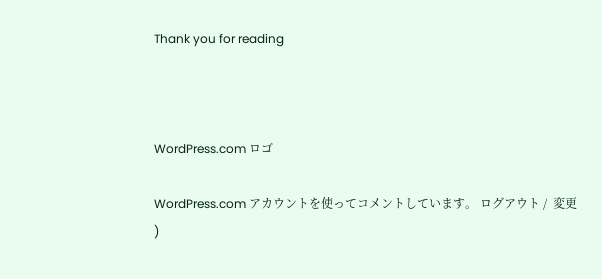Thank you for reading



WordPress.com ロゴ

WordPress.com アカウントを使ってコメントしています。 ログアウト /  変更 )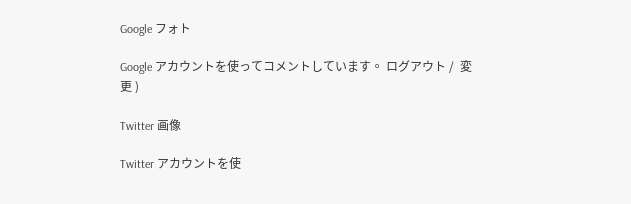Google フォト

Google アカウントを使ってコメントしています。 ログアウト /  変更 )

Twitter 画像

Twitter アカウントを使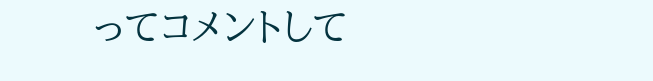ってコメントして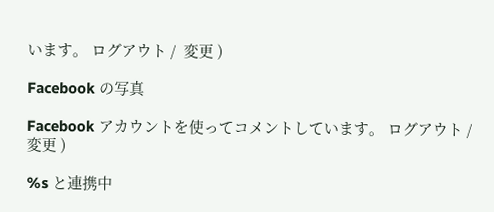います。 ログアウト /  変更 )

Facebook の写真

Facebook アカウントを使ってコメントしています。 ログアウト /  変更 )

%s と連携中